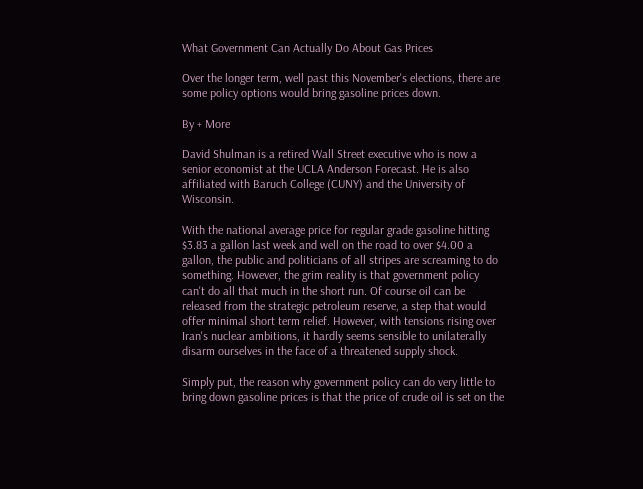What Government Can Actually Do About Gas Prices

Over the longer term, well past this November's elections, there are some policy options would bring gasoline prices down.

By + More

David Shulman is a retired Wall Street executive who is now a senior economist at the UCLA Anderson Forecast. He is also affiliated with Baruch College (CUNY) and the University of Wisconsin.

With the national average price for regular grade gasoline hitting $3.83 a gallon last week and well on the road to over $4.00 a gallon, the public and politicians of all stripes are screaming to do something. However, the grim reality is that government policy can't do all that much in the short run. Of course oil can be released from the strategic petroleum reserve, a step that would offer minimal short term relief. However, with tensions rising over Iran's nuclear ambitions, it hardly seems sensible to unilaterally disarm ourselves in the face of a threatened supply shock.

Simply put, the reason why government policy can do very little to bring down gasoline prices is that the price of crude oil is set on the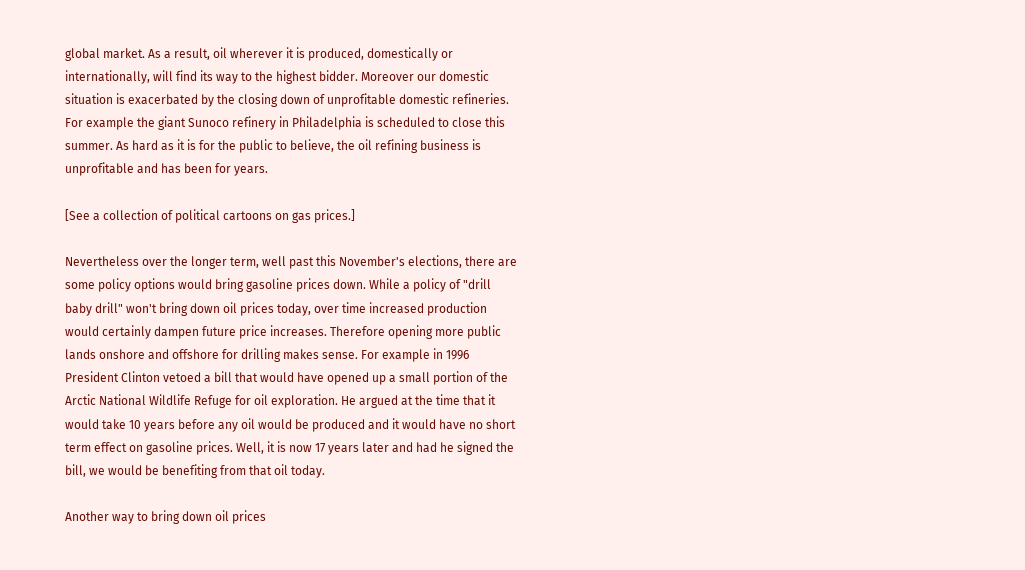global market. As a result, oil wherever it is produced, domestically or internationally, will find its way to the highest bidder. Moreover our domestic situation is exacerbated by the closing down of unprofitable domestic refineries. For example the giant Sunoco refinery in Philadelphia is scheduled to close this summer. As hard as it is for the public to believe, the oil refining business is unprofitable and has been for years.

[See a collection of political cartoons on gas prices.]

Nevertheless over the longer term, well past this November's elections, there are some policy options would bring gasoline prices down. While a policy of "drill baby drill" won't bring down oil prices today, over time increased production would certainly dampen future price increases. Therefore opening more public lands onshore and offshore for drilling makes sense. For example in 1996 President Clinton vetoed a bill that would have opened up a small portion of the Arctic National Wildlife Refuge for oil exploration. He argued at the time that it would take 10 years before any oil would be produced and it would have no short term effect on gasoline prices. Well, it is now 17 years later and had he signed the bill, we would be benefiting from that oil today.

Another way to bring down oil prices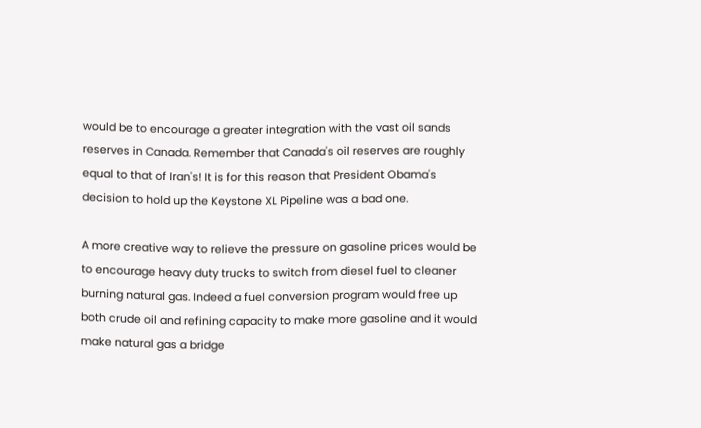would be to encourage a greater integration with the vast oil sands reserves in Canada. Remember that Canada's oil reserves are roughly equal to that of Iran's! It is for this reason that President Obama's decision to hold up the Keystone XL Pipeline was a bad one.

A more creative way to relieve the pressure on gasoline prices would be to encourage heavy duty trucks to switch from diesel fuel to cleaner burning natural gas. Indeed a fuel conversion program would free up both crude oil and refining capacity to make more gasoline and it would make natural gas a bridge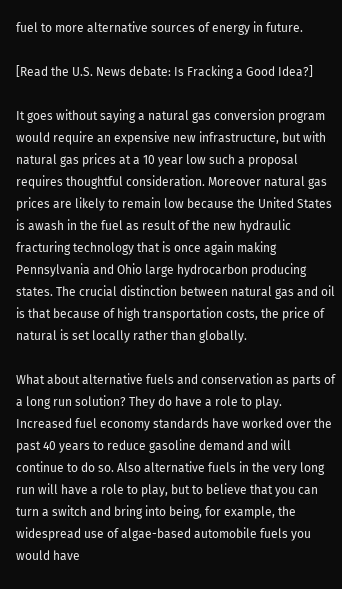fuel to more alternative sources of energy in future.

[Read the U.S. News debate: Is Fracking a Good Idea?]

It goes without saying a natural gas conversion program would require an expensive new infrastructure, but with natural gas prices at a 10 year low such a proposal requires thoughtful consideration. Moreover natural gas prices are likely to remain low because the United States is awash in the fuel as result of the new hydraulic fracturing technology that is once again making Pennsylvania and Ohio large hydrocarbon producing states. The crucial distinction between natural gas and oil is that because of high transportation costs, the price of natural is set locally rather than globally.

What about alternative fuels and conservation as parts of a long run solution? They do have a role to play. Increased fuel economy standards have worked over the past 40 years to reduce gasoline demand and will continue to do so. Also alternative fuels in the very long run will have a role to play, but to believe that you can turn a switch and bring into being, for example, the widespread use of algae-based automobile fuels you would have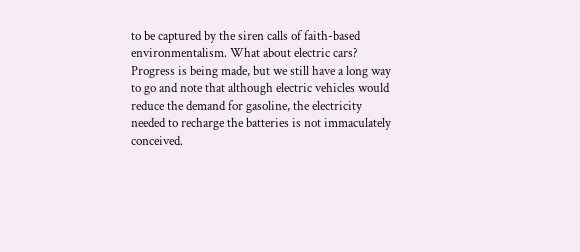to be captured by the siren calls of faith-based environmentalism. What about electric cars? Progress is being made, but we still have a long way to go and note that although electric vehicles would reduce the demand for gasoline, the electricity needed to recharge the batteries is not immaculately conceived.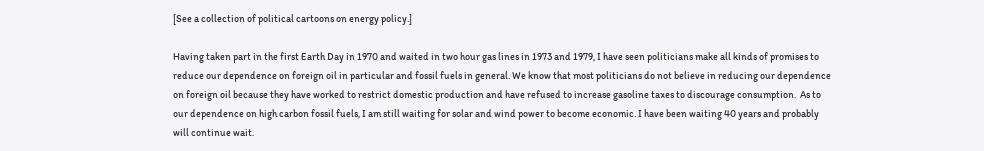[See a collection of political cartoons on energy policy.]

Having taken part in the first Earth Day in 1970 and waited in two hour gas lines in 1973 and 1979, I have seen politicians make all kinds of promises to reduce our dependence on foreign oil in particular and fossil fuels in general. We know that most politicians do not believe in reducing our dependence on foreign oil because they have worked to restrict domestic production and have refused to increase gasoline taxes to discourage consumption.  As to our dependence on high carbon fossil fuels, I am still waiting for solar and wind power to become economic. I have been waiting 40 years and probably will continue wait.